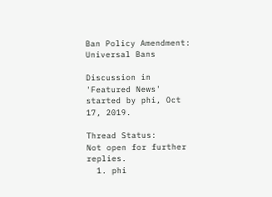Ban Policy Amendment: Universal Bans

Discussion in 'Featured News' started by phi, Oct 17, 2019.

Thread Status:
Not open for further replies.
  1. phi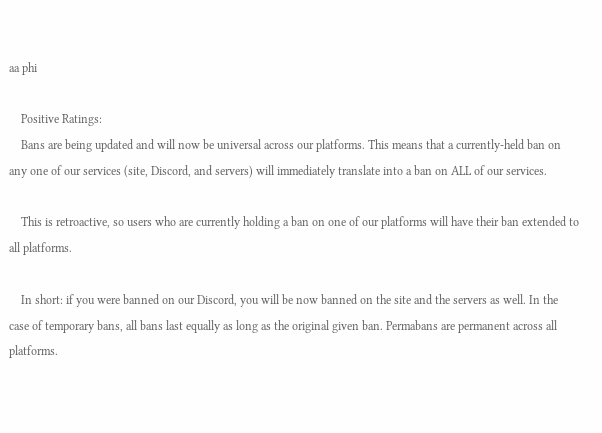aa phi

    Positive Ratings:
    Bans are being updated and will now be universal across our platforms. This means that a currently-held ban on any one of our services (site, Discord, and servers) will immediately translate into a ban on ALL of our services.

    This is retroactive, so users who are currently holding a ban on one of our platforms will have their ban extended to all platforms.

    In short: if you were banned on our Discord, you will be now banned on the site and the servers as well. In the case of temporary bans, all bans last equally as long as the original given ban. Permabans are permanent across all platforms.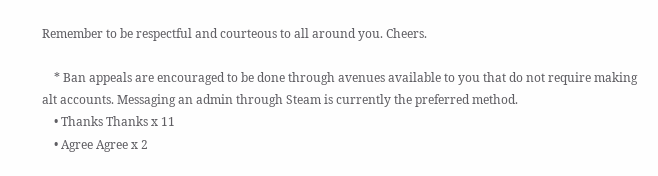Remember to be respectful and courteous to all around you. Cheers.

    * Ban appeals are encouraged to be done through avenues available to you that do not require making alt accounts. Messaging an admin through Steam is currently the preferred method.
    • Thanks Thanks x 11
    • Agree Agree x 2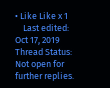• Like Like x 1
    Last edited: Oct 17, 2019
Thread Status:
Not open for further replies.